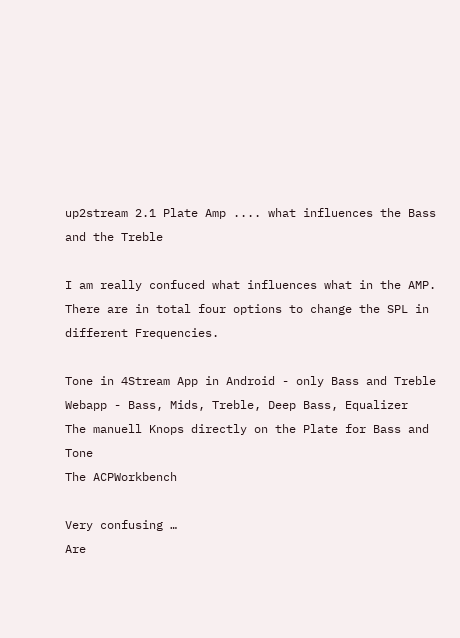up2stream 2.1 Plate Amp .... what influences the Bass and the Treble

I am really confuced what influences what in the AMP. There are in total four options to change the SPL in different Frequencies.

Tone in 4Stream App in Android - only Bass and Treble
Webapp - Bass, Mids, Treble, Deep Bass, Equalizer
The manuell Knops directly on the Plate for Bass and Tone
The ACPWorkbench

Very confusing …
Are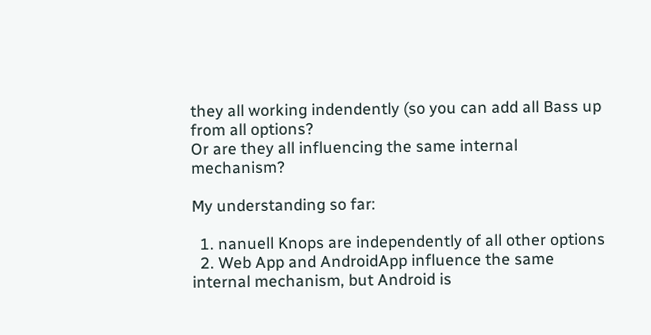they all working indendently (so you can add all Bass up from all options?
Or are they all influencing the same internal mechanism?

My understanding so far:

  1. nanuell Knops are independently of all other options
  2. Web App and AndroidApp influence the same internal mechanism, but Android is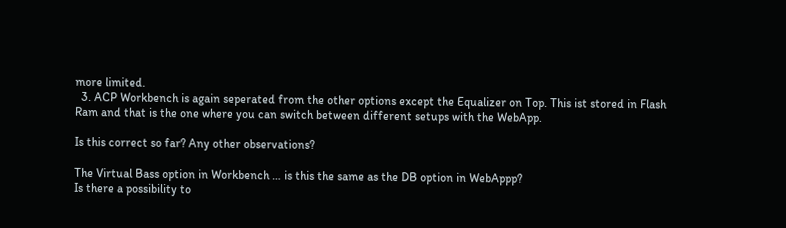more limited.
  3. ACP Workbench is again seperated from the other options except the Equalizer on Top. This ist stored in Flash Ram and that is the one where you can switch between different setups with the WebApp.

Is this correct so far? Any other observations?

The Virtual Bass option in Workbench … is this the same as the DB option in WebAppp?
Is there a possibility to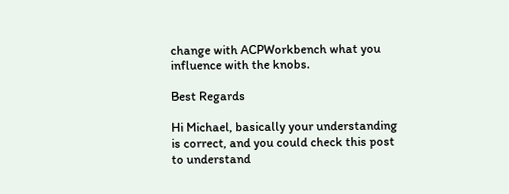change with ACPWorkbench what you influence with the knobs.

Best Regards

Hi Michael, basically your understanding is correct, and you could check this post to understand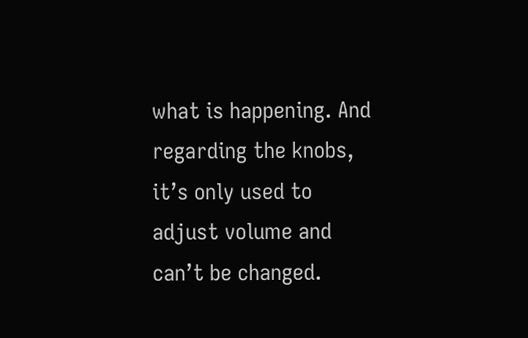what is happening. And regarding the knobs, it’s only used to adjust volume and can’t be changed.